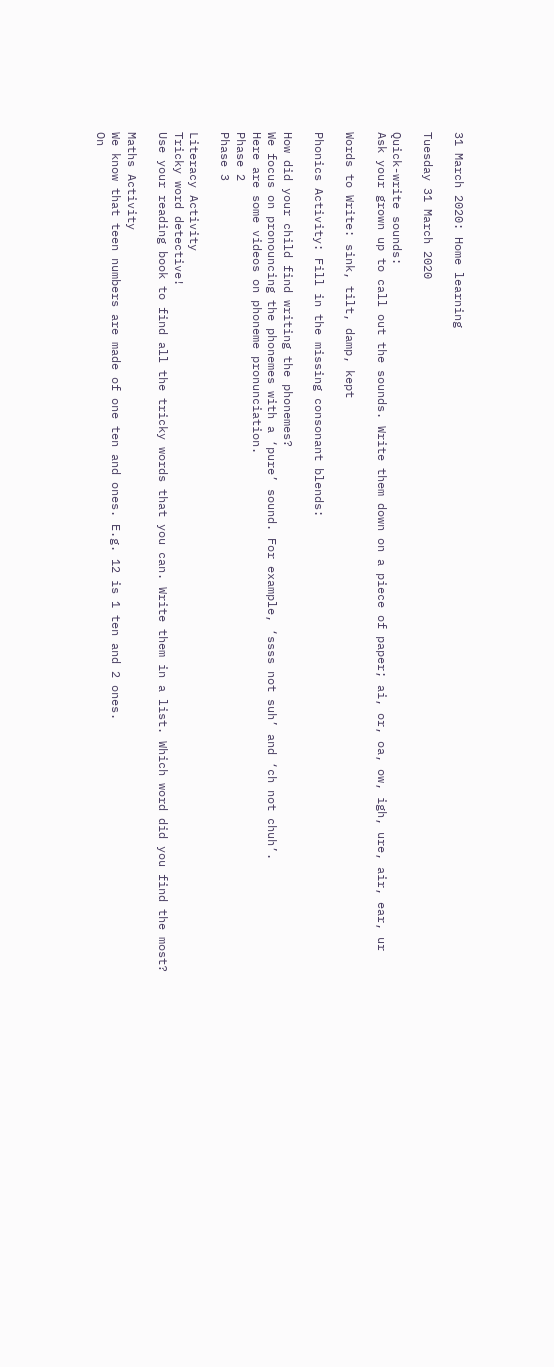31 March 2020: Home learning

Tuesday 31 March 2020

Quick-write sounds:
Ask your grown up to call out the sounds. Write them down on a piece of paper; ai, or, oa, ow, igh, ure, air, ear, ur

Words to Write: sink, tilt, damp, kept

Phonics Activity: Fill in the missing consonant blends:

How did your child find writing the phonemes?
We focus on pronouncing the phonemes with a ‘pure’ sound. For example, ‘ssss not suh’ and ‘ch not chuh’.
Here are some videos on phoneme pronunciation.
Phase 2
Phase 3

Literacy Activity
Tricky word detective!
Use your reading book to find all the tricky words that you can. Write them in a list. Which word did you find the most?

Maths Activity
We know that teen numbers are made of one ten and ones. E.g. 12 is 1 ten and 2 ones.
On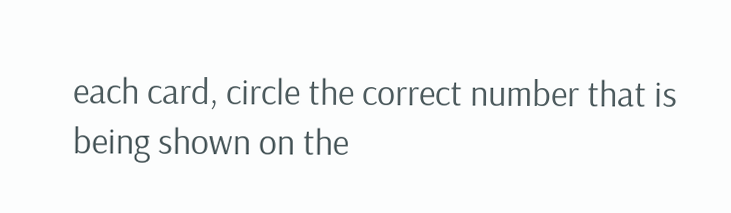each card, circle the correct number that is being shown on the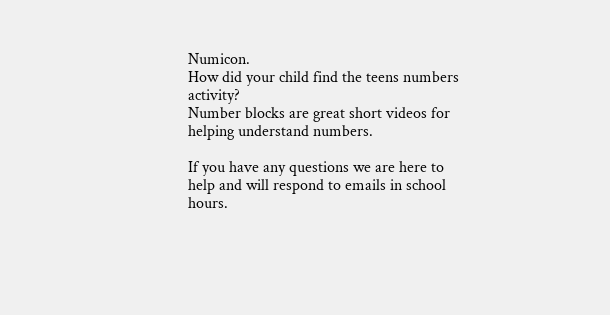Numicon.
How did your child find the teens numbers activity?
Number blocks are great short videos for helping understand numbers.

If you have any questions we are here to help and will respond to emails in school hours.